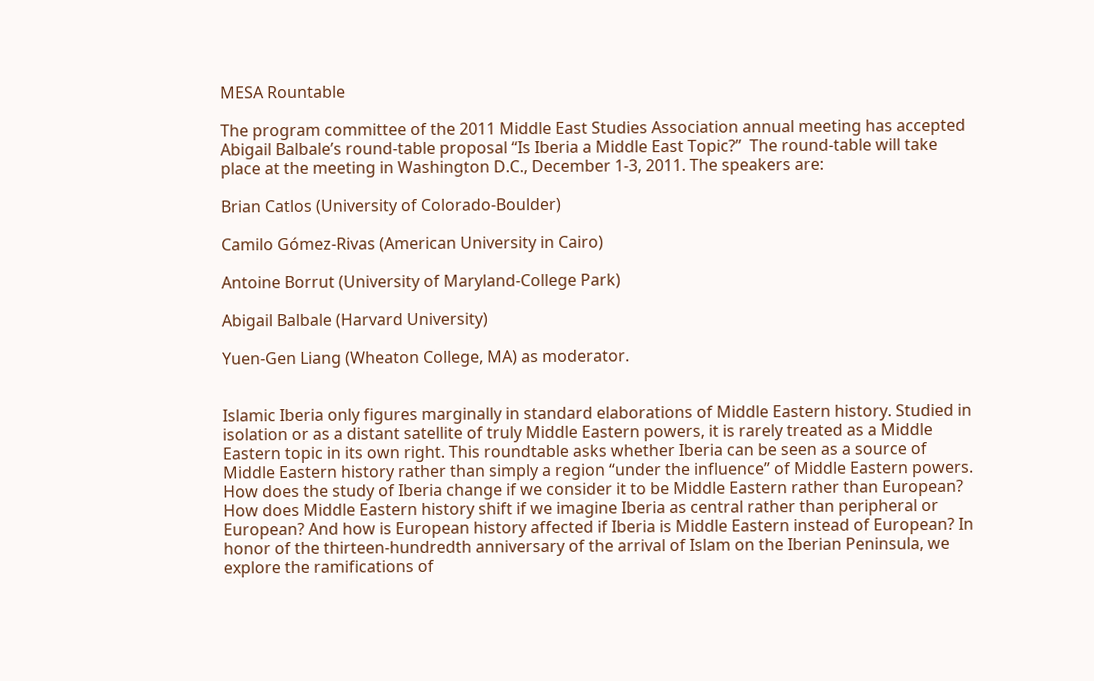MESA Rountable

The program committee of the 2011 Middle East Studies Association annual meeting has accepted Abigail Balbale’s round-table proposal “Is Iberia a Middle East Topic?”  The round-table will take place at the meeting in Washington D.C., December 1-3, 2011. The speakers are:

Brian Catlos (University of Colorado-Boulder)

Camilo Gómez-Rivas (American University in Cairo)

Antoine Borrut (University of Maryland-College Park)

Abigail Balbale (Harvard University)

Yuen-Gen Liang (Wheaton College, MA) as moderator.


Islamic Iberia only figures marginally in standard elaborations of Middle Eastern history. Studied in isolation or as a distant satellite of truly Middle Eastern powers, it is rarely treated as a Middle Eastern topic in its own right. This roundtable asks whether Iberia can be seen as a source of Middle Eastern history rather than simply a region “under the influence” of Middle Eastern powers. How does the study of Iberia change if we consider it to be Middle Eastern rather than European? How does Middle Eastern history shift if we imagine Iberia as central rather than peripheral or European? And how is European history affected if Iberia is Middle Eastern instead of European? In honor of the thirteen-hundredth anniversary of the arrival of Islam on the Iberian Peninsula, we explore the ramifications of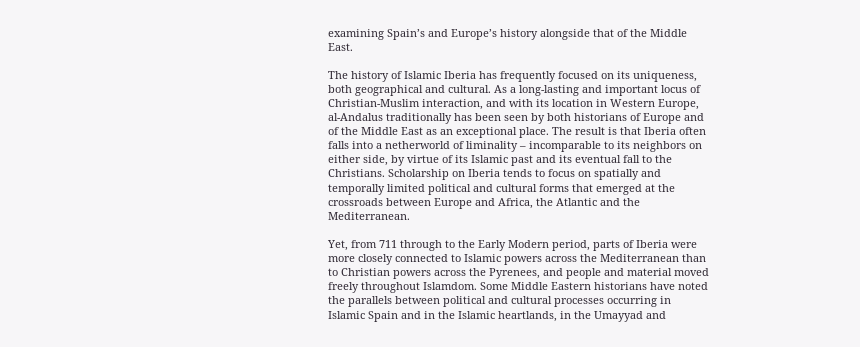examining Spain’s and Europe’s history alongside that of the Middle East.

The history of Islamic Iberia has frequently focused on its uniqueness, both geographical and cultural. As a long-lasting and important locus of Christian-Muslim interaction, and with its location in Western Europe, al-Andalus traditionally has been seen by both historians of Europe and of the Middle East as an exceptional place. The result is that Iberia often falls into a netherworld of liminality – incomparable to its neighbors on either side, by virtue of its Islamic past and its eventual fall to the Christians. Scholarship on Iberia tends to focus on spatially and temporally limited political and cultural forms that emerged at the crossroads between Europe and Africa, the Atlantic and the Mediterranean.

Yet, from 711 through to the Early Modern period, parts of Iberia were more closely connected to Islamic powers across the Mediterranean than to Christian powers across the Pyrenees, and people and material moved freely throughout Islamdom. Some Middle Eastern historians have noted the parallels between political and cultural processes occurring in Islamic Spain and in the Islamic heartlands, in the Umayyad and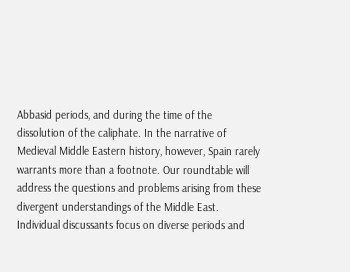Abbasid periods, and during the time of the dissolution of the caliphate. In the narrative of Medieval Middle Eastern history, however, Spain rarely warrants more than a footnote. Our roundtable will address the questions and problems arising from these divergent understandings of the Middle East. Individual discussants focus on diverse periods and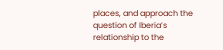places, and approach the question of Iberia’s relationship to the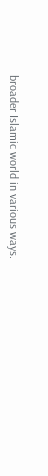broader Islamic world in various ways.